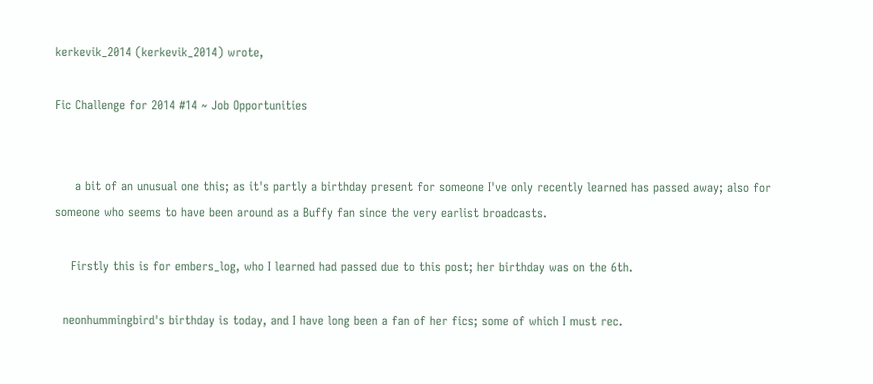kerkevik_2014 (kerkevik_2014) wrote,

Fic Challenge for 2014 #14 ~ Job Opportunities


     a bit of an unusual one this; as it's partly a birthday present for someone I've only recently learned has passed away; also for someone who seems to have been around as a Buffy fan since the very earlist broadcasts.

    Firstly this is for embers_log, who I learned had passed due to this post; her birthday was on the 6th.

  neonhummingbird's birthday is today, and I have long been a fan of her fics; some of which I must rec.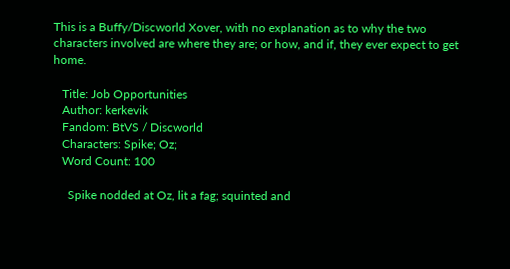This is a Buffy/Discworld Xover, with no explanation as to why the two characters involved are where they are; or how, and if, they ever expect to get home.

   Title: Job Opportunities
   Author: kerkevik
   Fandom: BtVS / Discworld
   Characters: Spike; Oz;
   Word Count: 100

     Spike nodded at Oz, lit a fag; squinted and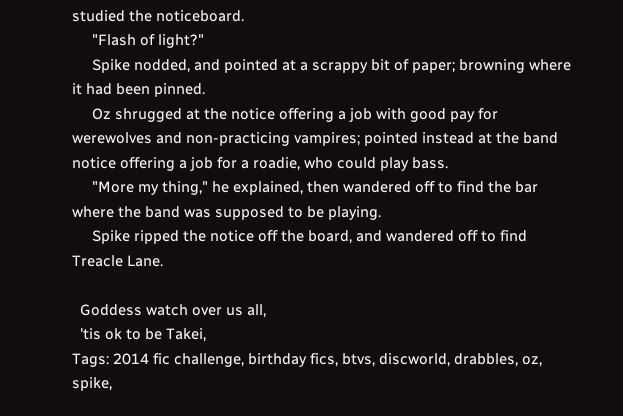studied the noticeboard.
     "Flash of light?"
     Spike nodded, and pointed at a scrappy bit of paper; browning where it had been pinned.
     Oz shrugged at the notice offering a job with good pay for werewolves and non-practicing vampires; pointed instead at the band notice offering a job for a roadie, who could play bass.
     "More my thing," he explained, then wandered off to find the bar where the band was supposed to be playing.
     Spike ripped the notice off the board, and wandered off to find Treacle Lane.

  Goddess watch over us all,
  'tis ok to be Takei,
Tags: 2014 fic challenge, birthday fics, btvs, discworld, drabbles, oz, spike,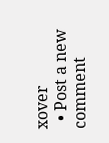xover
  • Post a new comment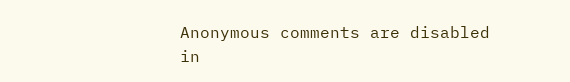Anonymous comments are disabled in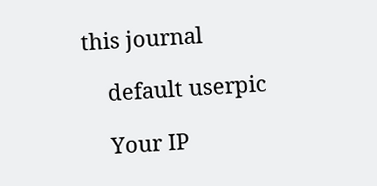this journal

    default userpic

    Your IP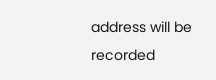address will be recorded